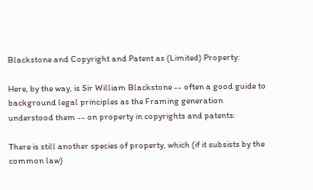Blackstone and Copyright and Patent as (Limited) Property:

Here, by the way, is Sir William Blackstone -- often a good guide to background legal principles as the Framing generation understood them -- on property in copyrights and patents:

There is still another species of property, which (if it subsists by the common law)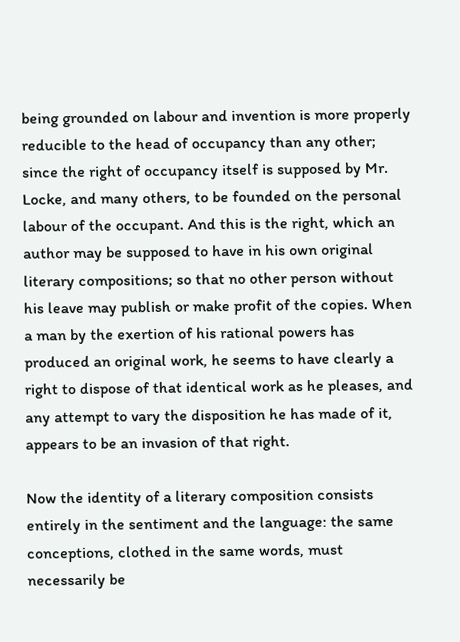being grounded on labour and invention is more properly reducible to the head of occupancy than any other; since the right of occupancy itself is supposed by Mr. Locke, and many others, to be founded on the personal labour of the occupant. And this is the right, which an author may be supposed to have in his own original literary compositions; so that no other person without his leave may publish or make profit of the copies. When a man by the exertion of his rational powers has produced an original work, he seems to have clearly a right to dispose of that identical work as he pleases, and any attempt to vary the disposition he has made of it, appears to be an invasion of that right.

Now the identity of a literary composition consists entirely in the sentiment and the language: the same conceptions, clothed in the same words, must necessarily be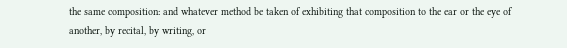the same composition: and whatever method be taken of exhibiting that composition to the ear or the eye of another, by recital, by writing, or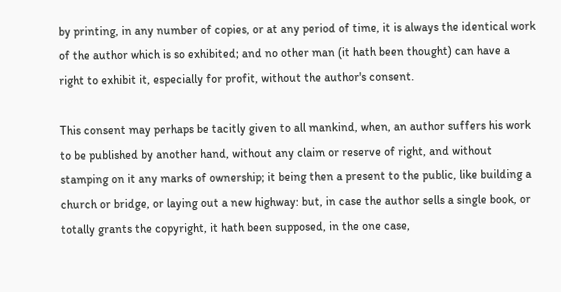by printing, in any number of copies, or at any period of time, it is always the identical work of the author which is so exhibited; and no other man (it hath been thought) can have a right to exhibit it, especially for profit, without the author's consent.

This consent may perhaps be tacitly given to all mankind, when, an author suffers his work to be published by another hand, without any claim or reserve of right, and without stamping on it any marks of ownership; it being then a present to the public, like building a church or bridge, or laying out a new highway: but, in case the author sells a single book, or totally grants the copyright, it hath been supposed, in the one case,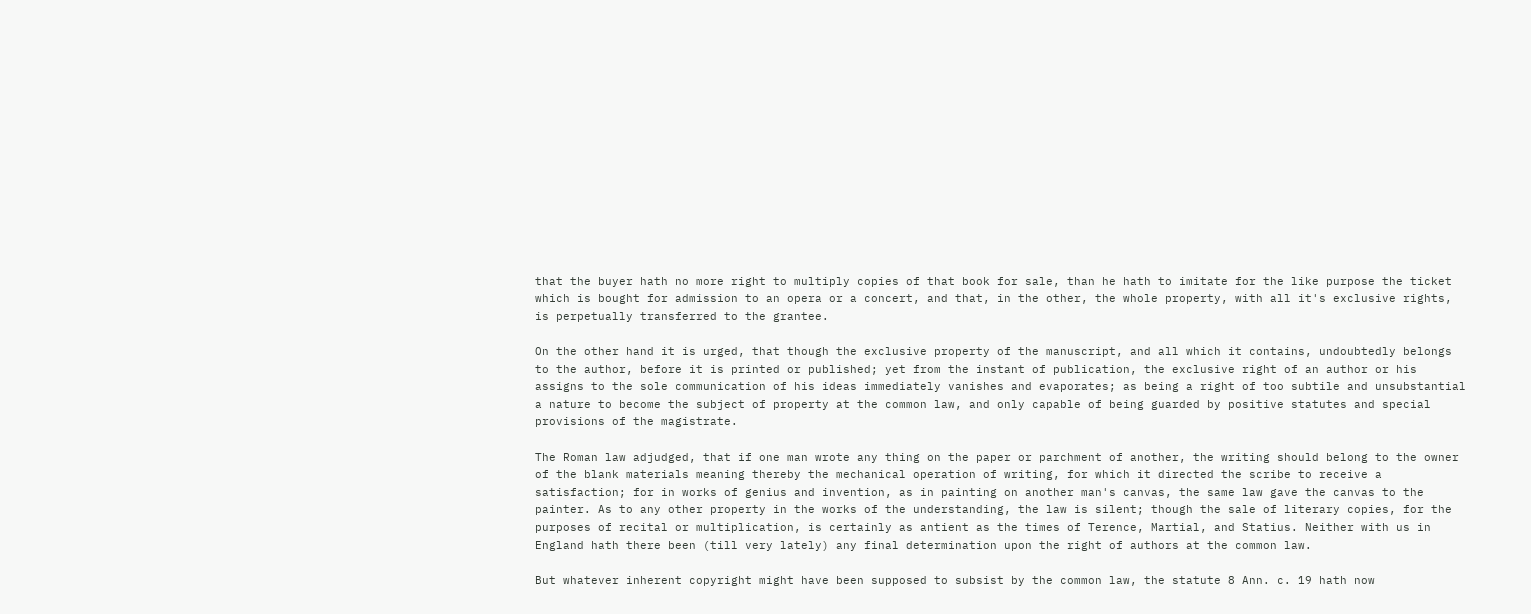that the buyer hath no more right to multiply copies of that book for sale, than he hath to imitate for the like purpose the ticket which is bought for admission to an opera or a concert, and that, in the other, the whole property, with all it's exclusive rights, is perpetually transferred to the grantee.

On the other hand it is urged, that though the exclusive property of the manuscript, and all which it contains, undoubtedly belongs to the author, before it is printed or published; yet from the instant of publication, the exclusive right of an author or his assigns to the sole communication of his ideas immediately vanishes and evaporates; as being a right of too subtile and unsubstantial a nature to become the subject of property at the common law, and only capable of being guarded by positive statutes and special provisions of the magistrate.

The Roman law adjudged, that if one man wrote any thing on the paper or parchment of another, the writing should belong to the owner of the blank materials meaning thereby the mechanical operation of writing, for which it directed the scribe to receive a satisfaction; for in works of genius and invention, as in painting on another man's canvas, the same law gave the canvas to the painter. As to any other property in the works of the understanding, the law is silent; though the sale of literary copies, for the purposes of recital or multiplication, is certainly as antient as the times of Terence, Martial, and Statius. Neither with us in England hath there been (till very lately) any final determination upon the right of authors at the common law.

But whatever inherent copyright might have been supposed to subsist by the common law, the statute 8 Ann. c. 19 hath now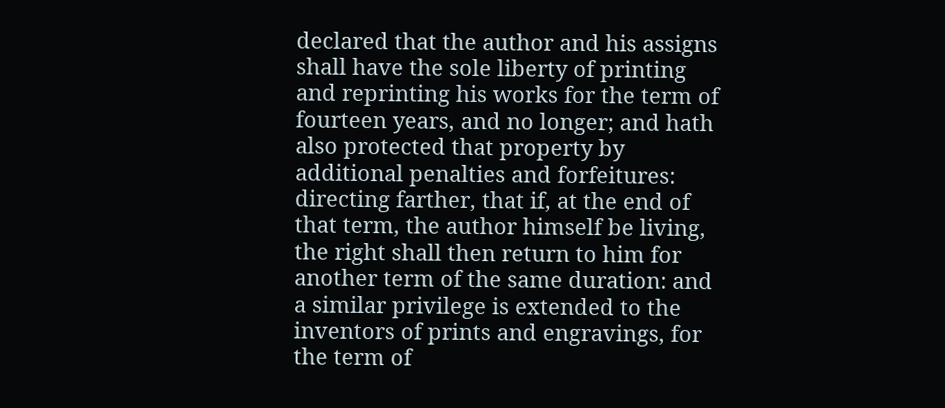declared that the author and his assigns shall have the sole liberty of printing and reprinting his works for the term of fourteen years, and no longer; and hath also protected that property by additional penalties and forfeitures: directing farther, that if, at the end of that term, the author himself be living, the right shall then return to him for another term of the same duration: and a similar privilege is extended to the inventors of prints and engravings, for the term of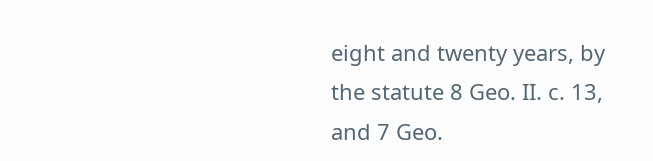eight and twenty years, by the statute 8 Geo. II. c. 13, and 7 Geo.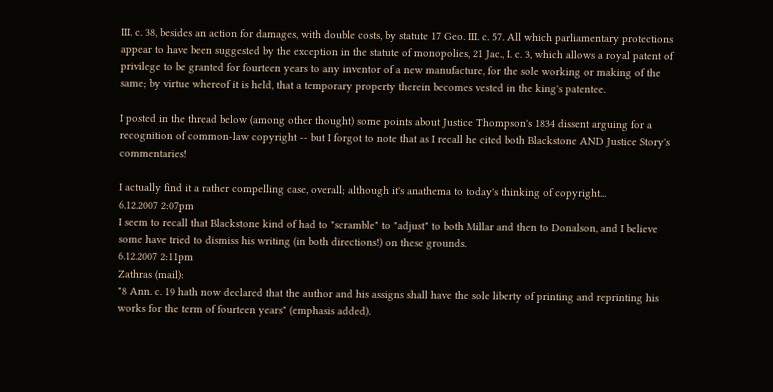III. c. 38, besides an action for damages, with double costs, by statute 17 Geo. III. c. 57. All which parliamentary protections appear to have been suggested by the exception in the statute of monopolies, 21 Jac., I. c. 3, which allows a royal patent of privilege to be granted for fourteen years to any inventor of a new manufacture, for the sole working or making of the same; by virtue whereof it is held, that a temporary property therein becomes vested in the king's patentee.

I posted in the thread below (among other thought) some points about Justice Thompson's 1834 dissent arguing for a recognition of common-law copyright -- but I forgot to note that as I recall he cited both Blackstone AND Justice Story's commentaries!

I actually find it a rather compelling case, overall; although it's anathema to today's thinking of copyright...
6.12.2007 2:07pm
I seem to recall that Blackstone kind of had to "scramble" to "adjust" to both Millar and then to Donalson, and I believe some have tried to dismiss his writing (in both directions!) on these grounds.
6.12.2007 2:11pm
Zathras (mail):
"8 Ann. c. 19 hath now declared that the author and his assigns shall have the sole liberty of printing and reprinting his works for the term of fourteen years" (emphasis added).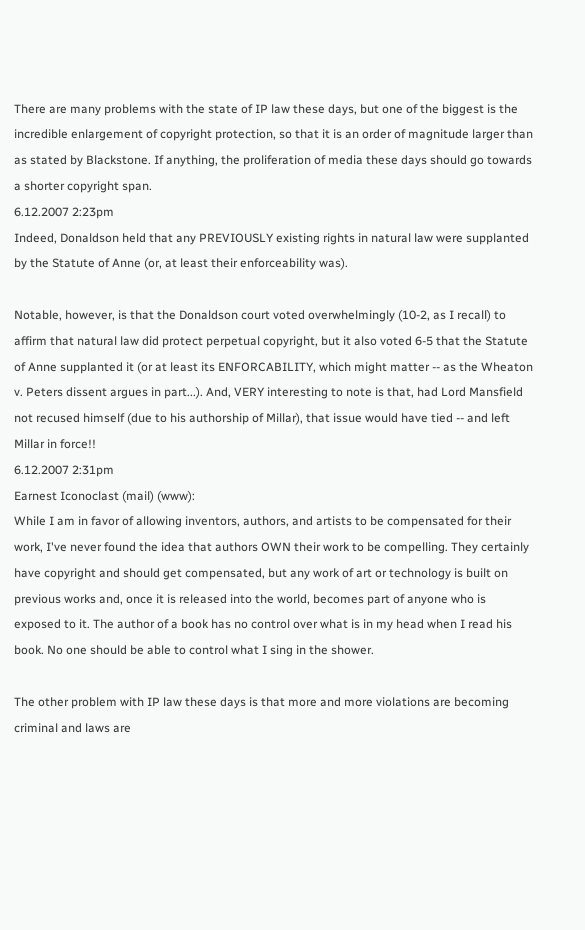There are many problems with the state of IP law these days, but one of the biggest is the incredible enlargement of copyright protection, so that it is an order of magnitude larger than as stated by Blackstone. If anything, the proliferation of media these days should go towards a shorter copyright span.
6.12.2007 2:23pm
Indeed, Donaldson held that any PREVIOUSLY existing rights in natural law were supplanted by the Statute of Anne (or, at least their enforceability was).

Notable, however, is that the Donaldson court voted overwhelmingly (10-2, as I recall) to affirm that natural law did protect perpetual copyright, but it also voted 6-5 that the Statute of Anne supplanted it (or at least its ENFORCABILITY, which might matter -- as the Wheaton v. Peters dissent argues in part...). And, VERY interesting to note is that, had Lord Mansfield not recused himself (due to his authorship of Millar), that issue would have tied -- and left Millar in force!!
6.12.2007 2:31pm
Earnest Iconoclast (mail) (www):
While I am in favor of allowing inventors, authors, and artists to be compensated for their work, I've never found the idea that authors OWN their work to be compelling. They certainly have copyright and should get compensated, but any work of art or technology is built on previous works and, once it is released into the world, becomes part of anyone who is exposed to it. The author of a book has no control over what is in my head when I read his book. No one should be able to control what I sing in the shower.

The other problem with IP law these days is that more and more violations are becoming criminal and laws are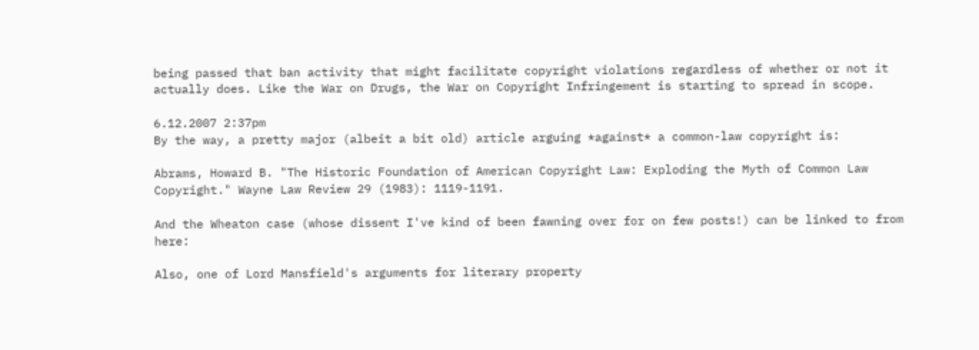being passed that ban activity that might facilitate copyright violations regardless of whether or not it actually does. Like the War on Drugs, the War on Copyright Infringement is starting to spread in scope.

6.12.2007 2:37pm
By the way, a pretty major (albeit a bit old) article arguing *against* a common-law copyright is:

Abrams, Howard B. "The Historic Foundation of American Copyright Law: Exploding the Myth of Common Law Copyright." Wayne Law Review 29 (1983): 1119-1191.

And the Wheaton case (whose dissent I've kind of been fawning over for on few posts!) can be linked to from here:

Also, one of Lord Mansfield's arguments for literary property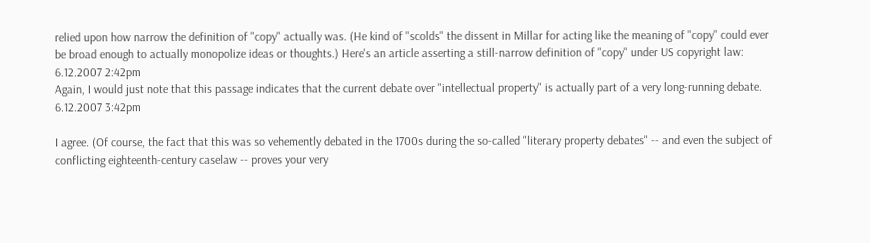relied upon how narrow the definition of "copy" actually was. (He kind of "scolds" the dissent in Millar for acting like the meaning of "copy" could ever be broad enough to actually monopolize ideas or thoughts.) Here's an article asserting a still-narrow definition of "copy" under US copyright law:
6.12.2007 2:42pm
Again, I would just note that this passage indicates that the current debate over "intellectual property" is actually part of a very long-running debate.
6.12.2007 3:42pm

I agree. (Of course, the fact that this was so vehemently debated in the 1700s during the so-called "literary property debates" -- and even the subject of conflicting eighteenth-century caselaw -- proves your very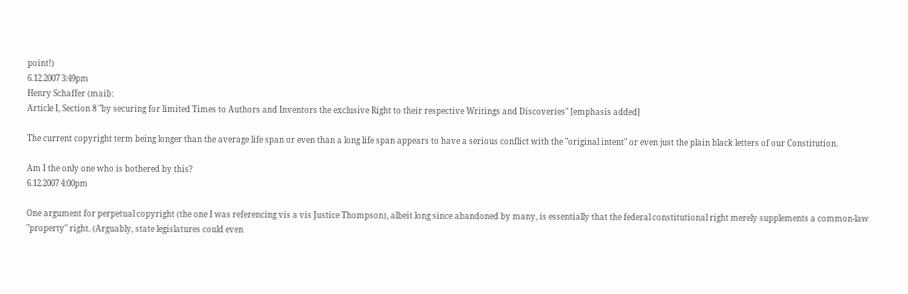point!)
6.12.2007 3:49pm
Henry Schaffer (mail):
Article I, Section 8 "by securing for limited Times to Authors and Inventors the exclusive Right to their respective Writings and Discoveries" [emphasis added]

The current copyright term being longer than the average life span or even than a long life span appears to have a serious conflict with the "original intent" or even just the plain black letters of our Constitution.

Am I the only one who is bothered by this?
6.12.2007 4:00pm

One argument for perpetual copyright (the one I was referencing vis a vis Justice Thompson), albeit long since abandoned by many, is essentially that the federal constitutional right merely supplements a common-law "property" right. (Arguably, state legislatures could even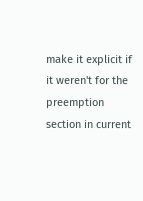make it explicit if it weren't for the preemption section in current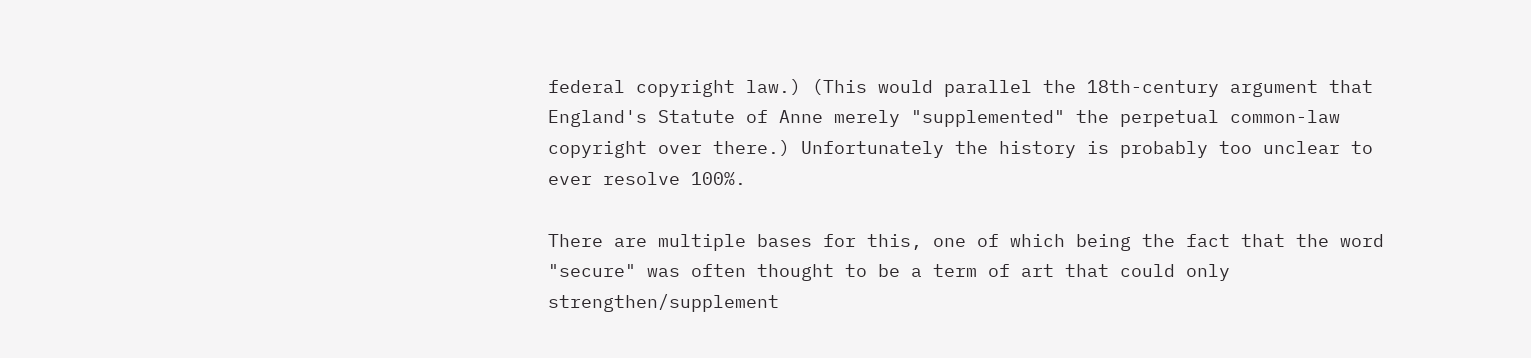federal copyright law.) (This would parallel the 18th-century argument that England's Statute of Anne merely "supplemented" the perpetual common-law copyright over there.) Unfortunately the history is probably too unclear to ever resolve 100%.

There are multiple bases for this, one of which being the fact that the word "secure" was often thought to be a term of art that could only strengthen/supplement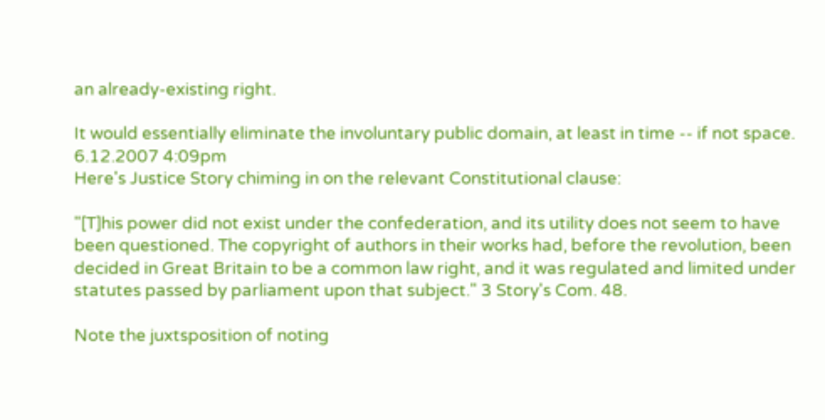an already-existing right.

It would essentially eliminate the involuntary public domain, at least in time -- if not space.
6.12.2007 4:09pm
Here's Justice Story chiming in on the relevant Constitutional clause:

"[T]his power did not exist under the confederation, and its utility does not seem to have been questioned. The copyright of authors in their works had, before the revolution, been decided in Great Britain to be a common law right, and it was regulated and limited under statutes passed by parliament upon that subject." 3 Story's Com. 48.

Note the juxtsposition of noting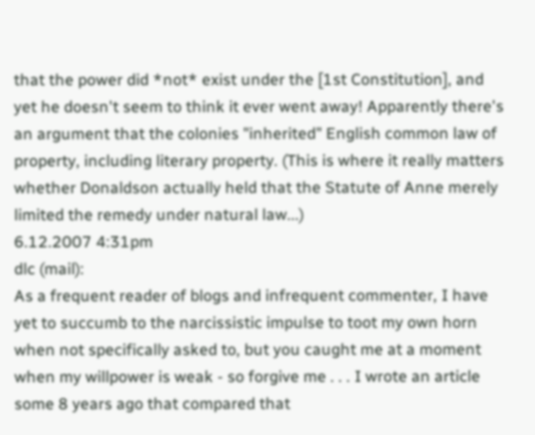that the power did *not* exist under the [1st Constitution], and yet he doesn't seem to think it ever went away! Apparently there's an argument that the colonies "inherited" English common law of property, including literary property. (This is where it really matters whether Donaldson actually held that the Statute of Anne merely limited the remedy under natural law...)
6.12.2007 4:31pm
dlc (mail):
As a frequent reader of blogs and infrequent commenter, I have yet to succumb to the narcissistic impulse to toot my own horn when not specifically asked to, but you caught me at a moment when my willpower is weak - so forgive me . . . I wrote an article some 8 years ago that compared that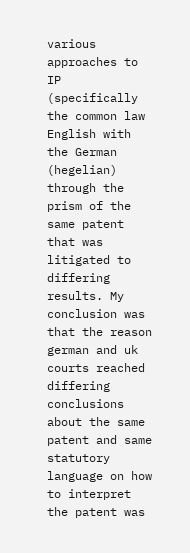various approaches to IP (specifically the common law English with the German (hegelian) through the prism of the same patent that was litigated to differing results. My conclusion was that the reason german and uk courts reached differing conclusions about the same patent and same statutory language on how to interpret the patent was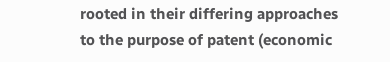rooted in their differing approaches to the purpose of patent (economic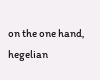on the one hand, hegelian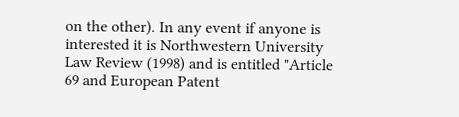on the other). In any event if anyone is interested it is Northwestern University Law Review (1998) and is entitled "Article 69 and European Patent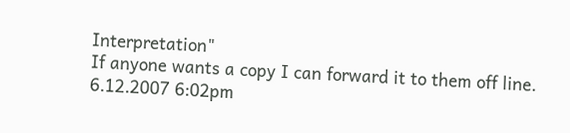Interpretation"
If anyone wants a copy I can forward it to them off line.
6.12.2007 6:02pm